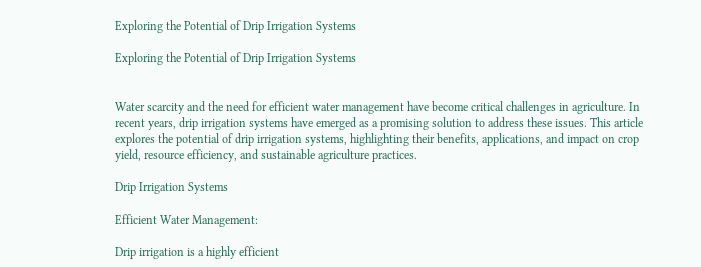Exploring the Potential of Drip Irrigation Systems

Exploring the Potential of Drip Irrigation Systems


Water scarcity and the need for efficient water management have become critical challenges in agriculture. In recent years, drip irrigation systems have emerged as a promising solution to address these issues. This article explores the potential of drip irrigation systems, highlighting their benefits, applications, and impact on crop yield, resource efficiency, and sustainable agriculture practices.

Drip Irrigation Systems

Efficient Water Management:

Drip irrigation is a highly efficient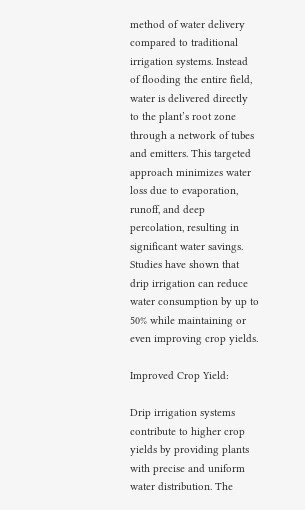method of water delivery compared to traditional irrigation systems. Instead of flooding the entire field, water is delivered directly to the plant’s root zone through a network of tubes and emitters. This targeted approach minimizes water loss due to evaporation, runoff, and deep percolation, resulting in significant water savings. Studies have shown that drip irrigation can reduce water consumption by up to 50% while maintaining or even improving crop yields.

Improved Crop Yield:

Drip irrigation systems contribute to higher crop yields by providing plants with precise and uniform water distribution. The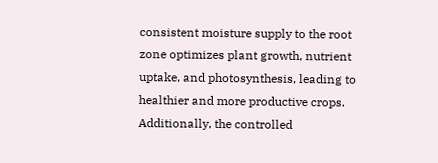consistent moisture supply to the root zone optimizes plant growth, nutrient uptake, and photosynthesis, leading to healthier and more productive crops. Additionally, the controlled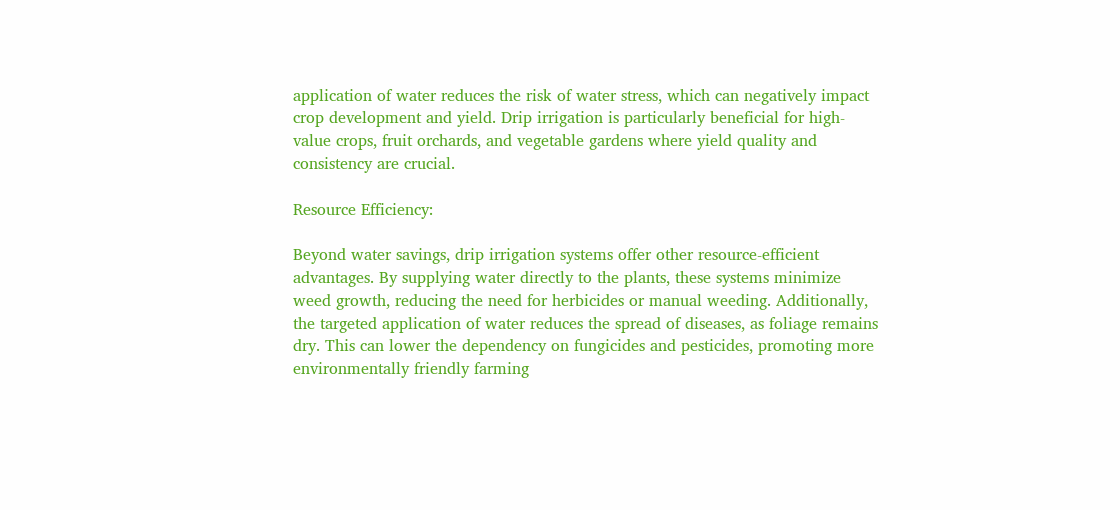application of water reduces the risk of water stress, which can negatively impact crop development and yield. Drip irrigation is particularly beneficial for high-value crops, fruit orchards, and vegetable gardens where yield quality and consistency are crucial.

Resource Efficiency:

Beyond water savings, drip irrigation systems offer other resource-efficient advantages. By supplying water directly to the plants, these systems minimize weed growth, reducing the need for herbicides or manual weeding. Additionally, the targeted application of water reduces the spread of diseases, as foliage remains dry. This can lower the dependency on fungicides and pesticides, promoting more environmentally friendly farming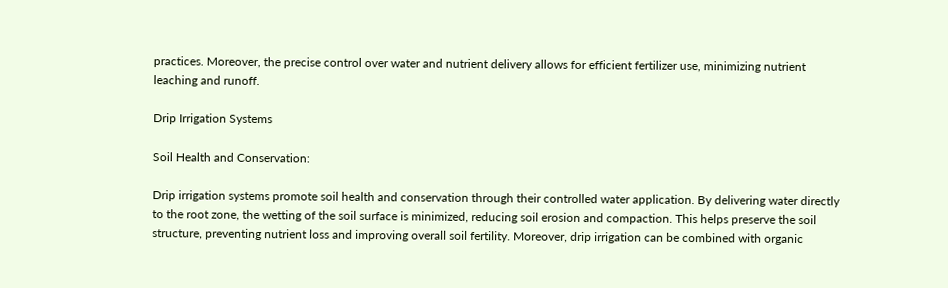practices. Moreover, the precise control over water and nutrient delivery allows for efficient fertilizer use, minimizing nutrient leaching and runoff.

Drip Irrigation Systems

Soil Health and Conservation:

Drip irrigation systems promote soil health and conservation through their controlled water application. By delivering water directly to the root zone, the wetting of the soil surface is minimized, reducing soil erosion and compaction. This helps preserve the soil structure, preventing nutrient loss and improving overall soil fertility. Moreover, drip irrigation can be combined with organic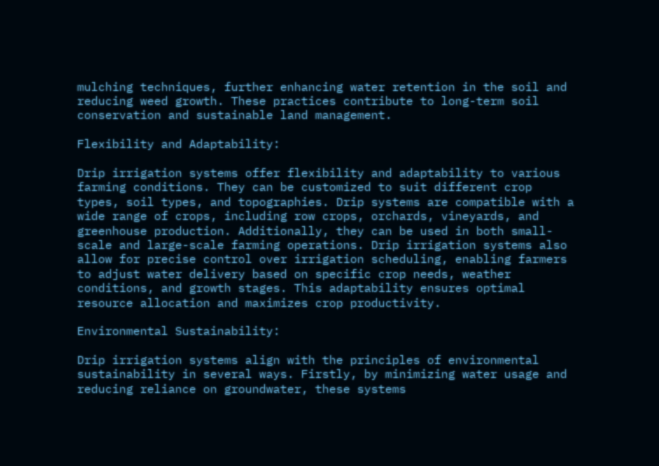mulching techniques, further enhancing water retention in the soil and reducing weed growth. These practices contribute to long-term soil conservation and sustainable land management.

Flexibility and Adaptability:

Drip irrigation systems offer flexibility and adaptability to various farming conditions. They can be customized to suit different crop types, soil types, and topographies. Drip systems are compatible with a wide range of crops, including row crops, orchards, vineyards, and greenhouse production. Additionally, they can be used in both small-scale and large-scale farming operations. Drip irrigation systems also allow for precise control over irrigation scheduling, enabling farmers to adjust water delivery based on specific crop needs, weather conditions, and growth stages. This adaptability ensures optimal resource allocation and maximizes crop productivity.

Environmental Sustainability:

Drip irrigation systems align with the principles of environmental sustainability in several ways. Firstly, by minimizing water usage and reducing reliance on groundwater, these systems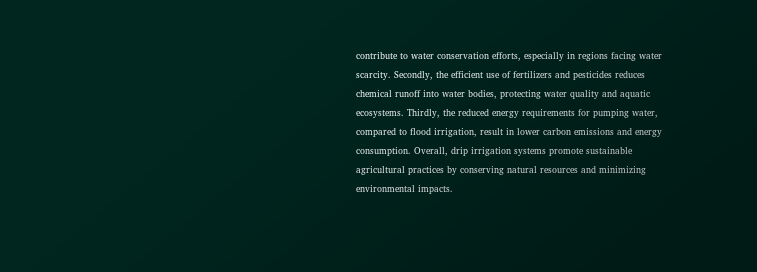contribute to water conservation efforts, especially in regions facing water scarcity. Secondly, the efficient use of fertilizers and pesticides reduces chemical runoff into water bodies, protecting water quality and aquatic ecosystems. Thirdly, the reduced energy requirements for pumping water, compared to flood irrigation, result in lower carbon emissions and energy consumption. Overall, drip irrigation systems promote sustainable agricultural practices by conserving natural resources and minimizing environmental impacts.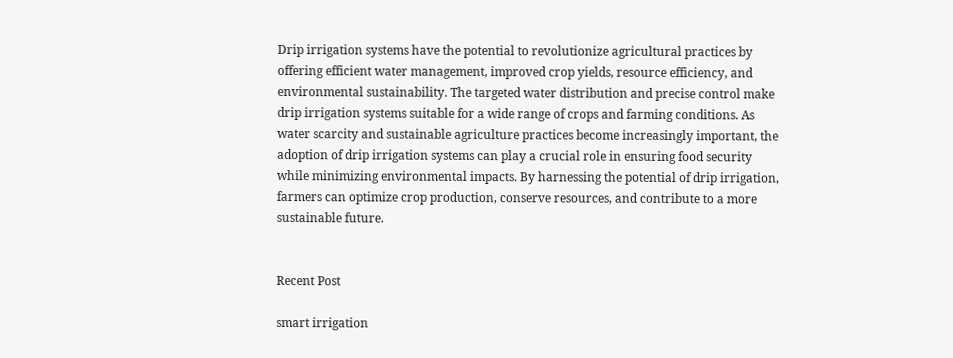Drip irrigation systems have the potential to revolutionize agricultural practices by offering efficient water management, improved crop yields, resource efficiency, and environmental sustainability. The targeted water distribution and precise control make drip irrigation systems suitable for a wide range of crops and farming conditions. As water scarcity and sustainable agriculture practices become increasingly important, the adoption of drip irrigation systems can play a crucial role in ensuring food security while minimizing environmental impacts. By harnessing the potential of drip irrigation, farmers can optimize crop production, conserve resources, and contribute to a more sustainable future.


Recent Post

smart irrigation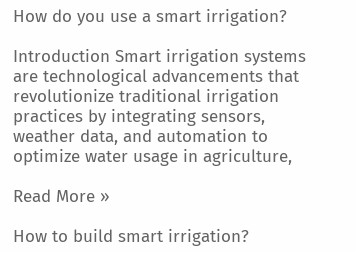How do you use a smart irrigation?

Introduction Smart irrigation systems are technological advancements that revolutionize traditional irrigation practices by integrating sensors, weather data, and automation to optimize water usage in agriculture,

Read More »

How to build smart irrigation?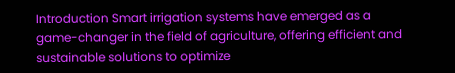Introduction Smart irrigation systems have emerged as a game-changer in the field of agriculture, offering efficient and sustainable solutions to optimize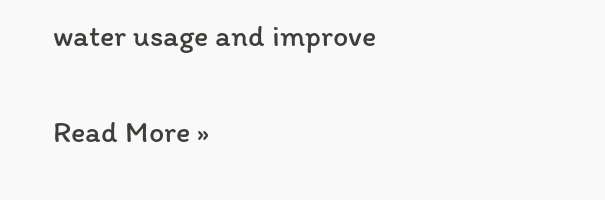water usage and improve

Read More »